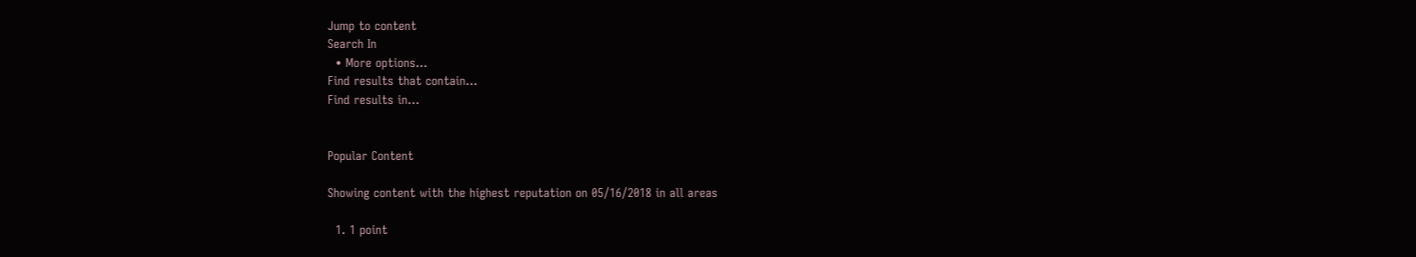Jump to content
Search In
  • More options...
Find results that contain...
Find results in...


Popular Content

Showing content with the highest reputation on 05/16/2018 in all areas

  1. 1 point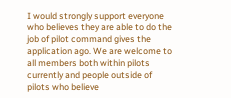I would strongly support everyone who believes they are able to do the job of pilot command gives the application ago. We are welcome to all members both within pilots currently and people outside of pilots who believe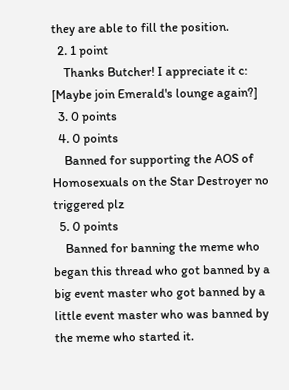they are able to fill the position.
  2. 1 point
    Thanks Butcher! I appreciate it c: [Maybe join Emerald's lounge again?]
  3. 0 points
  4. 0 points
    Banned for supporting the AOS of Homosexuals on the Star Destroyer no triggered plz
  5. 0 points
    Banned for banning the meme who began this thread who got banned by a big event master who got banned by a little event master who was banned by the meme who started it.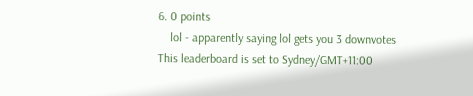6. 0 points
    lol - apparently saying lol gets you 3 downvotes
This leaderboard is set to Sydney/GMT+11:00